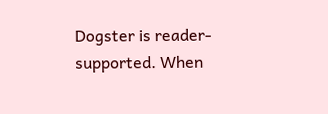Dogster is reader-supported. When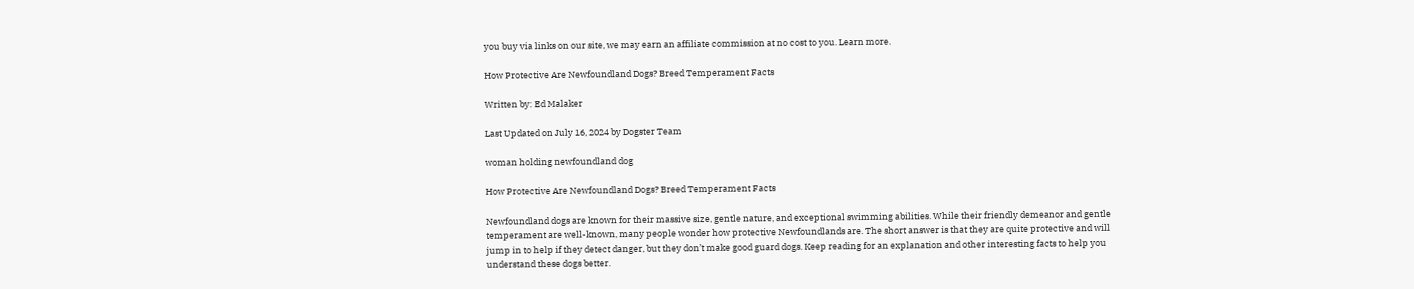you buy via links on our site, we may earn an affiliate commission at no cost to you. Learn more.

How Protective Are Newfoundland Dogs? Breed Temperament Facts

Written by: Ed Malaker

Last Updated on July 16, 2024 by Dogster Team

woman holding newfoundland dog

How Protective Are Newfoundland Dogs? Breed Temperament Facts

Newfoundland dogs are known for their massive size, gentle nature, and exceptional swimming abilities. While their friendly demeanor and gentle temperament are well-known, many people wonder how protective Newfoundlands are. The short answer is that they are quite protective and will jump in to help if they detect danger, but they don’t make good guard dogs. Keep reading for an explanation and other interesting facts to help you understand these dogs better.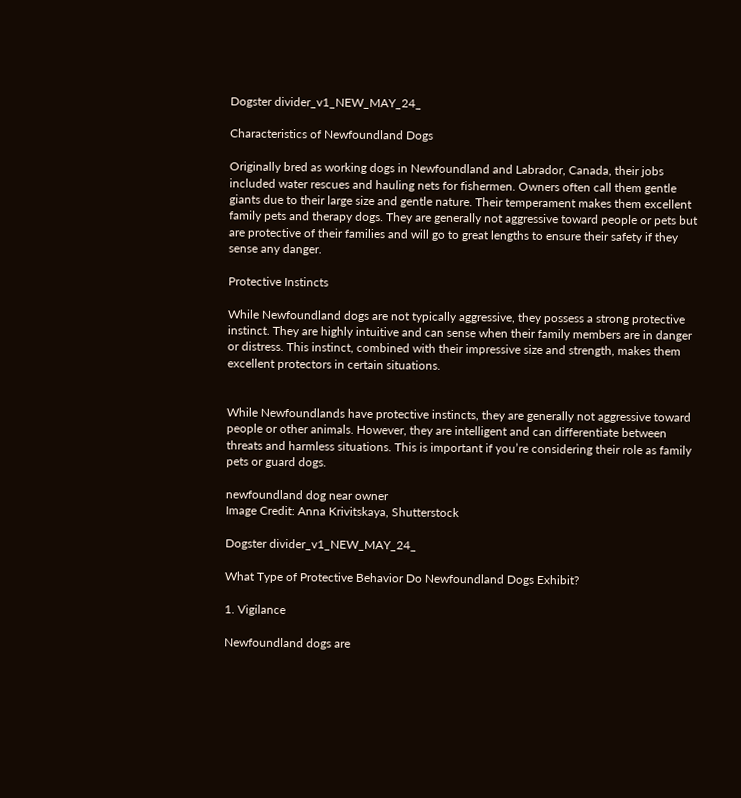Dogster divider_v1_NEW_MAY_24_

Characteristics of Newfoundland Dogs

Originally bred as working dogs in Newfoundland and Labrador, Canada, their jobs included water rescues and hauling nets for fishermen. Owners often call them gentle giants due to their large size and gentle nature. Their temperament makes them excellent family pets and therapy dogs. They are generally not aggressive toward people or pets but are protective of their families and will go to great lengths to ensure their safety if they sense any danger.

Protective Instincts

While Newfoundland dogs are not typically aggressive, they possess a strong protective instinct. They are highly intuitive and can sense when their family members are in danger or distress. This instinct, combined with their impressive size and strength, makes them excellent protectors in certain situations.


While Newfoundlands have protective instincts, they are generally not aggressive toward people or other animals. However, they are intelligent and can differentiate between threats and harmless situations. This is important if you’re considering their role as family pets or guard dogs.

newfoundland dog near owner
Image Credit: Anna Krivitskaya, Shutterstock

Dogster divider_v1_NEW_MAY_24_

What Type of Protective Behavior Do Newfoundland Dogs Exhibit?

1. Vigilance

Newfoundland dogs are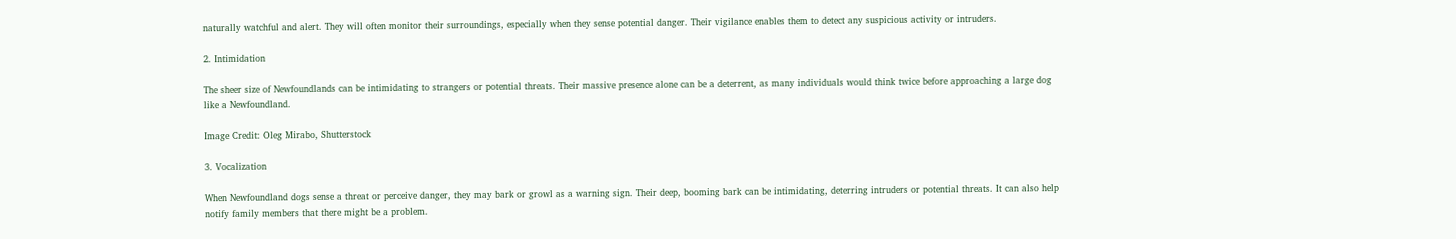naturally watchful and alert. They will often monitor their surroundings, especially when they sense potential danger. Their vigilance enables them to detect any suspicious activity or intruders.

2. Intimidation

The sheer size of Newfoundlands can be intimidating to strangers or potential threats. Their massive presence alone can be a deterrent, as many individuals would think twice before approaching a large dog like a Newfoundland.

Image Credit: Oleg Mirabo, Shutterstock

3. Vocalization

When Newfoundland dogs sense a threat or perceive danger, they may bark or growl as a warning sign. Their deep, booming bark can be intimidating, deterring intruders or potential threats. It can also help notify family members that there might be a problem.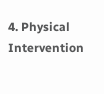4. Physical Intervention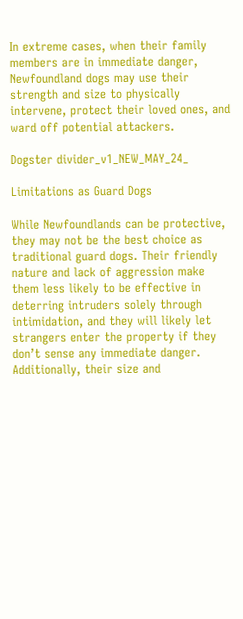In extreme cases, when their family members are in immediate danger, Newfoundland dogs may use their strength and size to physically intervene, protect their loved ones, and ward off potential attackers.

Dogster divider_v1_NEW_MAY_24_

Limitations as Guard Dogs

While Newfoundlands can be protective, they may not be the best choice as traditional guard dogs. Their friendly nature and lack of aggression make them less likely to be effective in deterring intruders solely through intimidation, and they will likely let strangers enter the property if they don’t sense any immediate danger. Additionally, their size and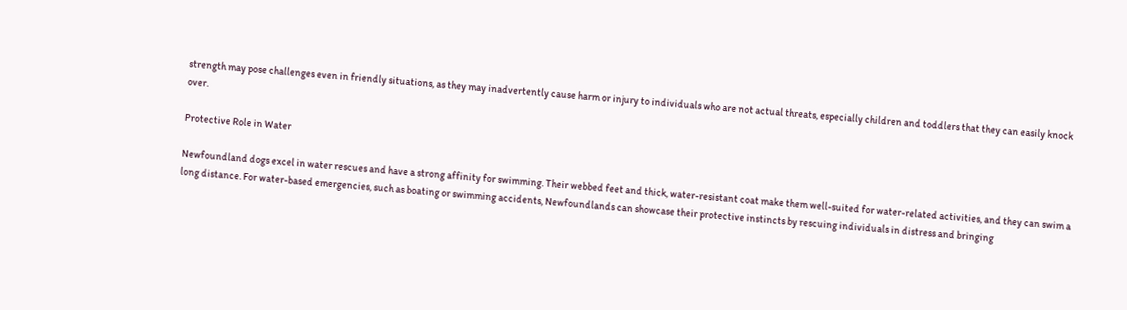strength may pose challenges even in friendly situations, as they may inadvertently cause harm or injury to individuals who are not actual threats, especially children and toddlers that they can easily knock over.

Protective Role in Water

Newfoundland dogs excel in water rescues and have a strong affinity for swimming. Their webbed feet and thick, water-resistant coat make them well-suited for water-related activities, and they can swim a long distance. For water-based emergencies, such as boating or swimming accidents, Newfoundlands can showcase their protective instincts by rescuing individuals in distress and bringing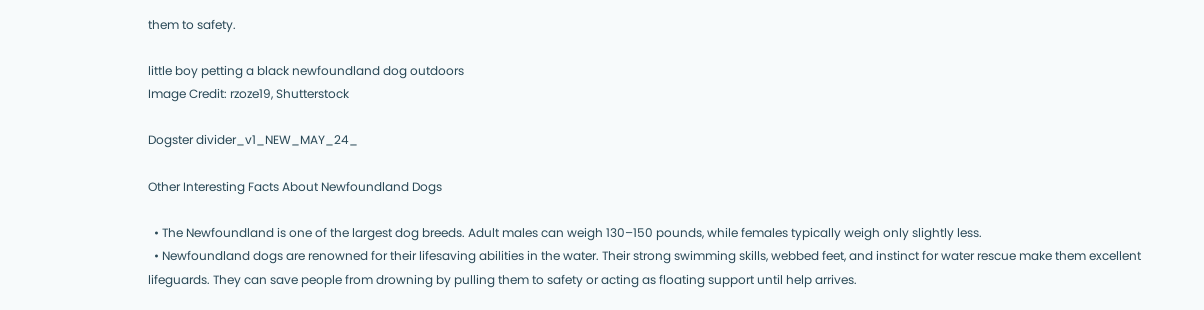them to safety.

little boy petting a black newfoundland dog outdoors
Image Credit: rzoze19, Shutterstock

Dogster divider_v1_NEW_MAY_24_

Other Interesting Facts About Newfoundland Dogs

  • The Newfoundland is one of the largest dog breeds. Adult males can weigh 130–150 pounds, while females typically weigh only slightly less.
  • Newfoundland dogs are renowned for their lifesaving abilities in the water. Their strong swimming skills, webbed feet, and instinct for water rescue make them excellent lifeguards. They can save people from drowning by pulling them to safety or acting as floating support until help arrives.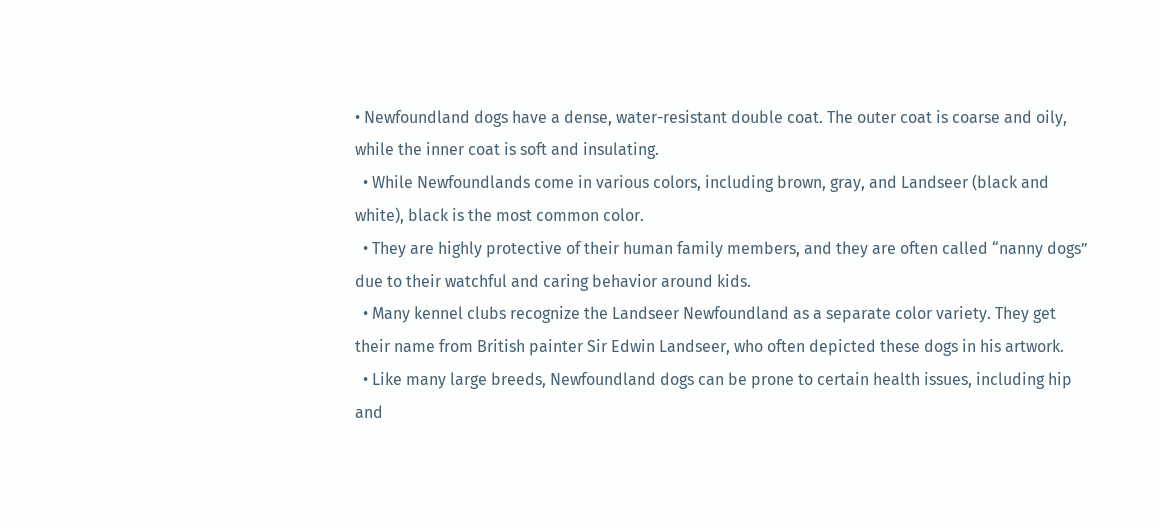• Newfoundland dogs have a dense, water-resistant double coat. The outer coat is coarse and oily, while the inner coat is soft and insulating.
  • While Newfoundlands come in various colors, including brown, gray, and Landseer (black and white), black is the most common color.
  • They are highly protective of their human family members, and they are often called “nanny dogs” due to their watchful and caring behavior around kids.
  • Many kennel clubs recognize the Landseer Newfoundland as a separate color variety. They get their name from British painter Sir Edwin Landseer, who often depicted these dogs in his artwork.
  • Like many large breeds, Newfoundland dogs can be prone to certain health issues, including hip and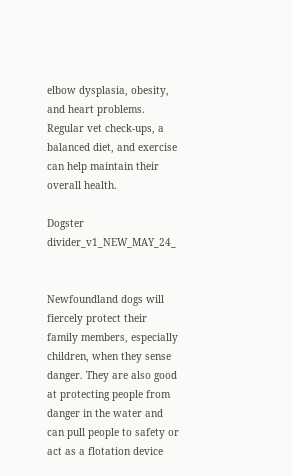elbow dysplasia, obesity, and heart problems. Regular vet check-ups, a balanced diet, and exercise can help maintain their overall health.

Dogster divider_v1_NEW_MAY_24_


Newfoundland dogs will fiercely protect their family members, especially children, when they sense danger. They are also good at protecting people from danger in the water and can pull people to safety or act as a flotation device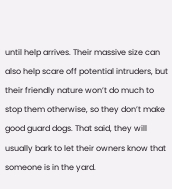until help arrives. Their massive size can also help scare off potential intruders, but their friendly nature won’t do much to stop them otherwise, so they don’t make good guard dogs. That said, they will usually bark to let their owners know that someone is in the yard.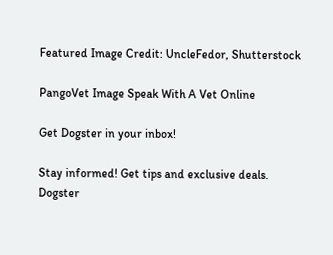Featured Image Credit: UncleFedor, Shutterstock

PangoVet Image Speak With A Vet Online

Get Dogster in your inbox!

Stay informed! Get tips and exclusive deals.
Dogster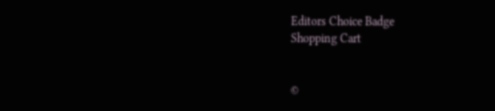Editors Choice Badge
Shopping Cart


©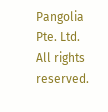Pangolia Pte. Ltd. All rights reserved.